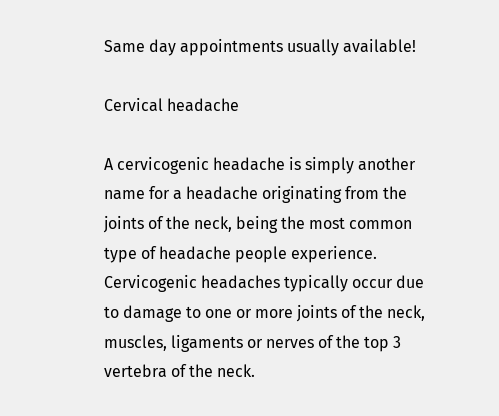Same day appointments usually available!

Cervical headache

A cervicogenic headache is simply another name for a headache originating from the joints of the neck, being the most common type of headache people experience. Cervicogenic headaches typically occur due to damage to one or more joints of the neck, muscles, ligaments or nerves of the top 3 vertebra of the neck.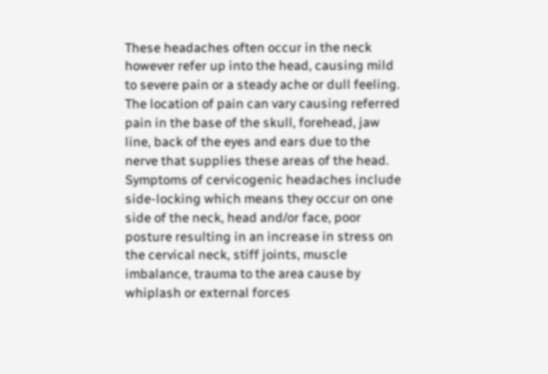These headaches often occur in the neck however refer up into the head, causing mild to severe pain or a steady ache or dull feeling. The location of pain can vary causing referred pain in the base of the skull, forehead, jaw line, back of the eyes and ears due to the nerve that supplies these areas of the head. Symptoms of cervicogenic headaches include side-locking which means they occur on one side of the neck, head and/or face, poor posture resulting in an increase in stress on the cervical neck, stiff joints, muscle imbalance, trauma to the area cause by whiplash or external forces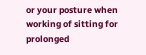or your posture when working of sitting for prolonged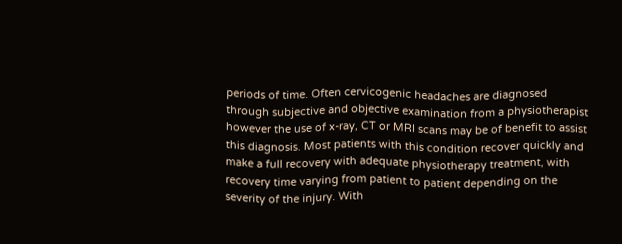periods of time. Often cervicogenic headaches are diagnosed through subjective and objective examination from a physiotherapist however the use of x-ray, CT or MRI scans may be of benefit to assist this diagnosis. Most patients with this condition recover quickly and make a full recovery with adequate physiotherapy treatment, with recovery time varying from patient to patient depending on the severity of the injury. With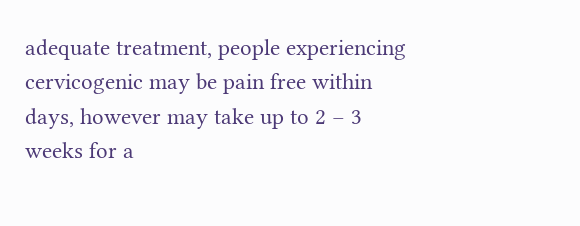adequate treatment, people experiencing cervicogenic may be pain free within days, however may take up to 2 – 3 weeks for a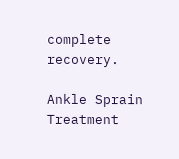complete recovery.

Ankle Sprain Treatment